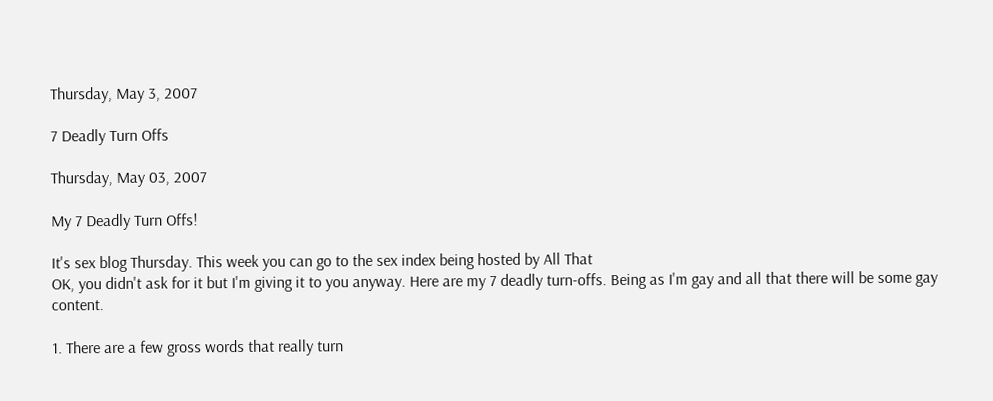Thursday, May 3, 2007

7 Deadly Turn Offs

Thursday, May 03, 2007

My 7 Deadly Turn Offs!

It's sex blog Thursday. This week you can go to the sex index being hosted by All That
OK, you didn't ask for it but I'm giving it to you anyway. Here are my 7 deadly turn-offs. Being as I'm gay and all that there will be some gay content.

1. There are a few gross words that really turn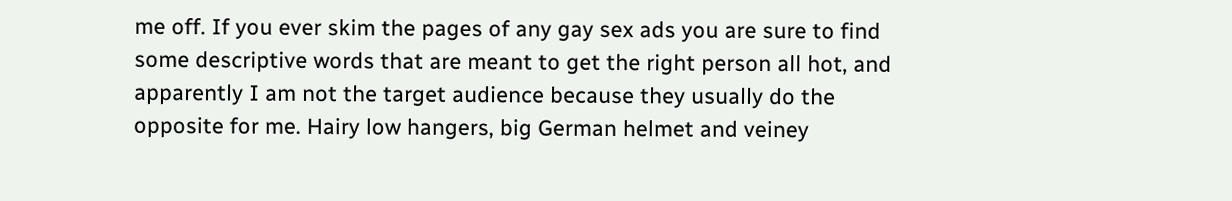me off. If you ever skim the pages of any gay sex ads you are sure to find some descriptive words that are meant to get the right person all hot, and apparently I am not the target audience because they usually do the opposite for me. Hairy low hangers, big German helmet and veiney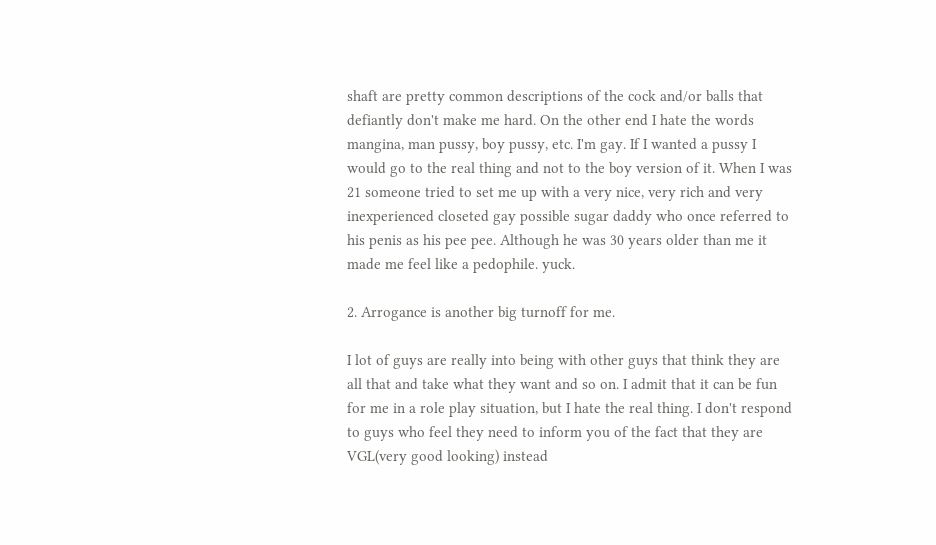shaft are pretty common descriptions of the cock and/or balls that defiantly don't make me hard. On the other end I hate the words mangina, man pussy, boy pussy, etc. I'm gay. If I wanted a pussy I would go to the real thing and not to the boy version of it. When I was 21 someone tried to set me up with a very nice, very rich and very inexperienced closeted gay possible sugar daddy who once referred to his penis as his pee pee. Although he was 30 years older than me it made me feel like a pedophile. yuck.

2. Arrogance is another big turnoff for me.

I lot of guys are really into being with other guys that think they are all that and take what they want and so on. I admit that it can be fun for me in a role play situation, but I hate the real thing. I don't respond to guys who feel they need to inform you of the fact that they are VGL(very good looking) instead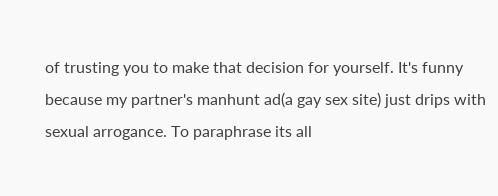of trusting you to make that decision for yourself. It's funny because my partner's manhunt ad(a gay sex site) just drips with sexual arrogance. To paraphrase its all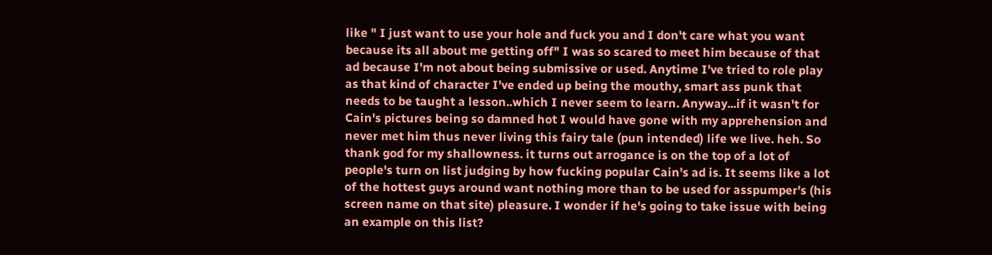like " I just want to use your hole and fuck you and I don't care what you want because its all about me getting off" I was so scared to meet him because of that ad because I'm not about being submissive or used. Anytime I've tried to role play as that kind of character I've ended up being the mouthy, smart ass punk that needs to be taught a lesson..which I never seem to learn. Anyway...if it wasn't for Cain's pictures being so damned hot I would have gone with my apprehension and never met him thus never living this fairy tale (pun intended) life we live. heh. So thank god for my shallowness. it turns out arrogance is on the top of a lot of people's turn on list judging by how fucking popular Cain's ad is. It seems like a lot of the hottest guys around want nothing more than to be used for asspumper's (his screen name on that site) pleasure. I wonder if he's going to take issue with being an example on this list?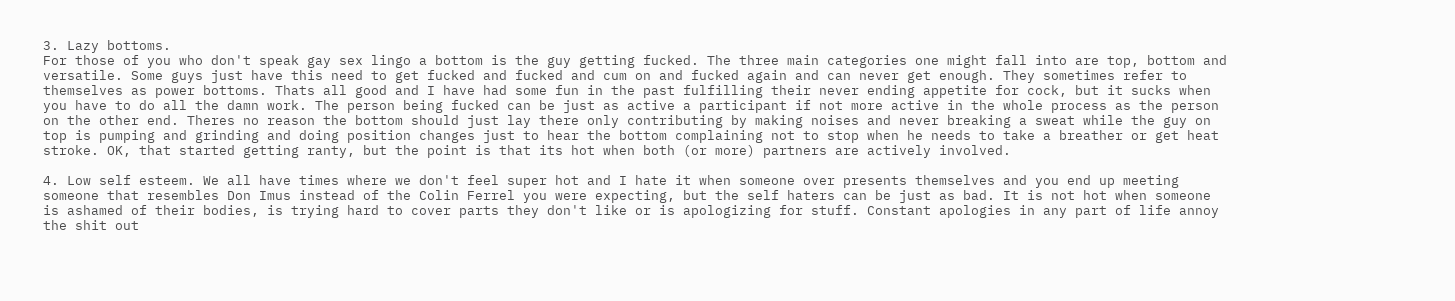3. Lazy bottoms.
For those of you who don't speak gay sex lingo a bottom is the guy getting fucked. The three main categories one might fall into are top, bottom and versatile. Some guys just have this need to get fucked and fucked and cum on and fucked again and can never get enough. They sometimes refer to themselves as power bottoms. Thats all good and I have had some fun in the past fulfilling their never ending appetite for cock, but it sucks when you have to do all the damn work. The person being fucked can be just as active a participant if not more active in the whole process as the person on the other end. Theres no reason the bottom should just lay there only contributing by making noises and never breaking a sweat while the guy on top is pumping and grinding and doing position changes just to hear the bottom complaining not to stop when he needs to take a breather or get heat stroke. OK, that started getting ranty, but the point is that its hot when both (or more) partners are actively involved.

4. Low self esteem. We all have times where we don't feel super hot and I hate it when someone over presents themselves and you end up meeting someone that resembles Don Imus instead of the Colin Ferrel you were expecting, but the self haters can be just as bad. It is not hot when someone is ashamed of their bodies, is trying hard to cover parts they don't like or is apologizing for stuff. Constant apologies in any part of life annoy the shit out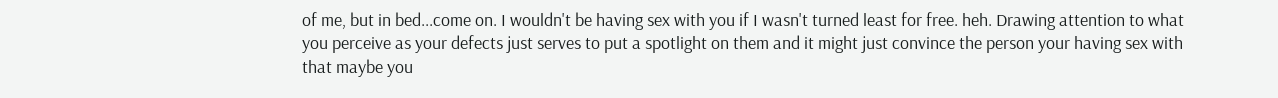of me, but in bed...come on. I wouldn't be having sex with you if I wasn't turned least for free. heh. Drawing attention to what you perceive as your defects just serves to put a spotlight on them and it might just convince the person your having sex with that maybe you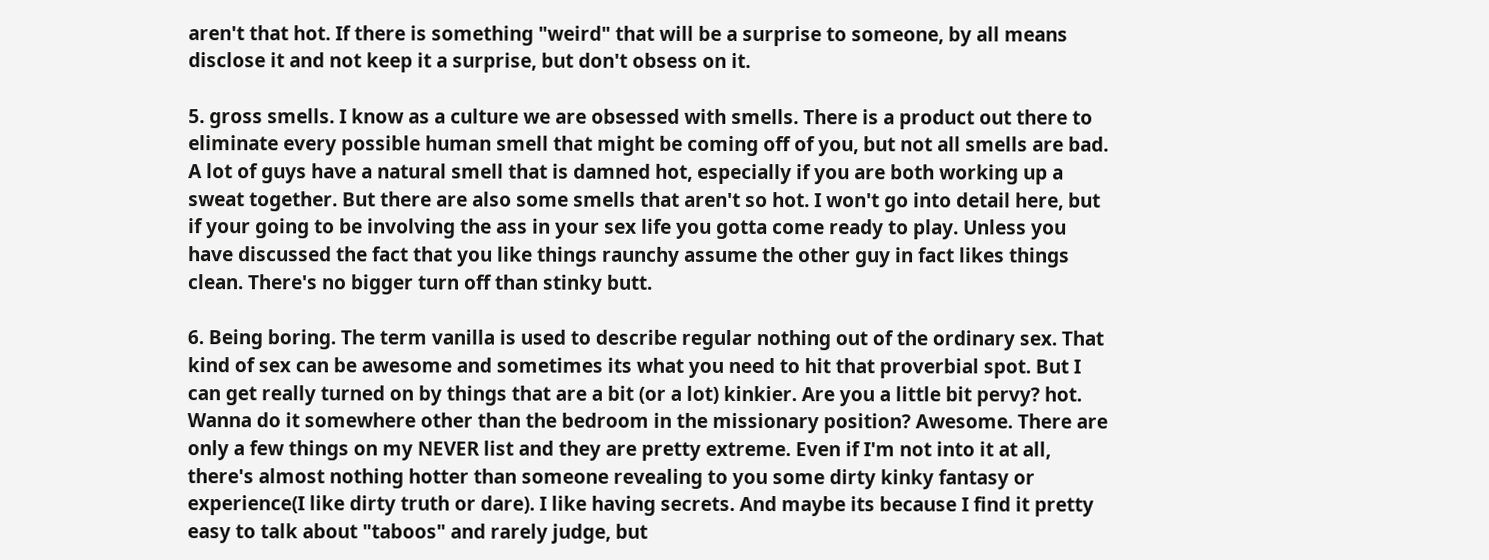aren't that hot. If there is something "weird" that will be a surprise to someone, by all means disclose it and not keep it a surprise, but don't obsess on it.

5. gross smells. I know as a culture we are obsessed with smells. There is a product out there to eliminate every possible human smell that might be coming off of you, but not all smells are bad. A lot of guys have a natural smell that is damned hot, especially if you are both working up a sweat together. But there are also some smells that aren't so hot. I won't go into detail here, but if your going to be involving the ass in your sex life you gotta come ready to play. Unless you have discussed the fact that you like things raunchy assume the other guy in fact likes things clean. There's no bigger turn off than stinky butt.

6. Being boring. The term vanilla is used to describe regular nothing out of the ordinary sex. That kind of sex can be awesome and sometimes its what you need to hit that proverbial spot. But I can get really turned on by things that are a bit (or a lot) kinkier. Are you a little bit pervy? hot. Wanna do it somewhere other than the bedroom in the missionary position? Awesome. There are only a few things on my NEVER list and they are pretty extreme. Even if I'm not into it at all, there's almost nothing hotter than someone revealing to you some dirty kinky fantasy or experience(I like dirty truth or dare). I like having secrets. And maybe its because I find it pretty easy to talk about "taboos" and rarely judge, but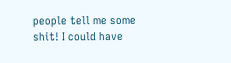people tell me some shit! I could have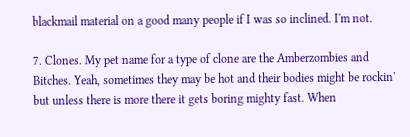blackmail material on a good many people if I was so inclined. I'm not.

7. Clones. My pet name for a type of clone are the Amberzombies and Bitches. Yeah, sometimes they may be hot and their bodies might be rockin' but unless there is more there it gets boring mighty fast. When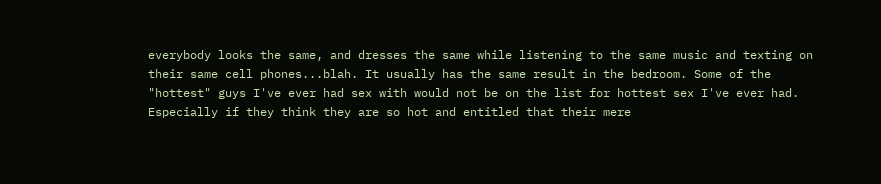everybody looks the same, and dresses the same while listening to the same music and texting on their same cell phones...blah. It usually has the same result in the bedroom. Some of the "hottest" guys I've ever had sex with would not be on the list for hottest sex I've ever had. Especially if they think they are so hot and entitled that their mere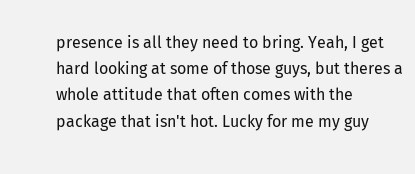presence is all they need to bring. Yeah, I get hard looking at some of those guys, but theres a whole attitude that often comes with the package that isn't hot. Lucky for me my guy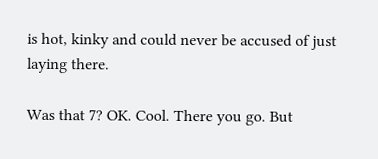is hot, kinky and could never be accused of just laying there.

Was that 7? OK. Cool. There you go. But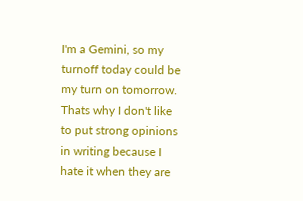I'm a Gemini, so my turnoff today could be my turn on tomorrow. Thats why I don't like to put strong opinions in writing because I hate it when they are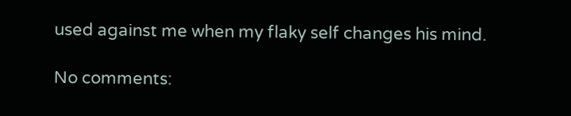used against me when my flaky self changes his mind.

No comments: